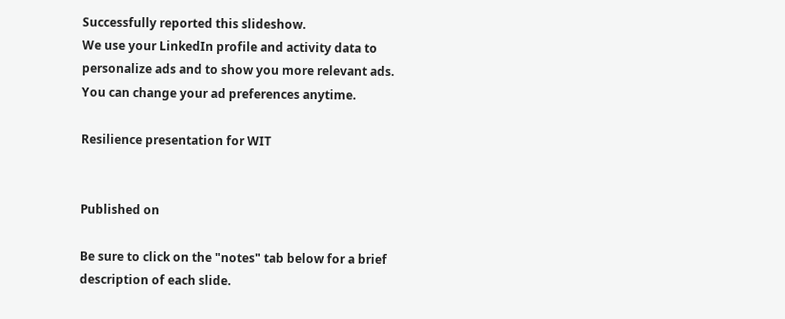Successfully reported this slideshow.
We use your LinkedIn profile and activity data to personalize ads and to show you more relevant ads. You can change your ad preferences anytime.

Resilience presentation for WIT


Published on

Be sure to click on the "notes" tab below for a brief description of each slide.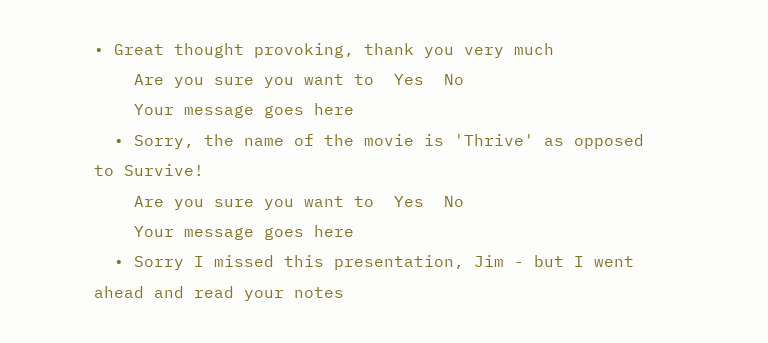• Great thought provoking, thank you very much
    Are you sure you want to  Yes  No
    Your message goes here
  • Sorry, the name of the movie is 'Thrive' as opposed to Survive!
    Are you sure you want to  Yes  No
    Your message goes here
  • Sorry I missed this presentation, Jim - but I went ahead and read your notes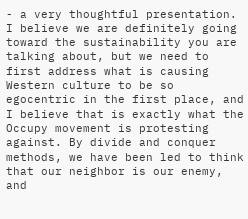- a very thoughtful presentation. I believe we are definitely going toward the sustainability you are talking about, but we need to first address what is causing Western culture to be so egocentric in the first place, and I believe that is exactly what the Occupy movement is protesting against. By divide and conquer methods, we have been led to think that our neighbor is our enemy, and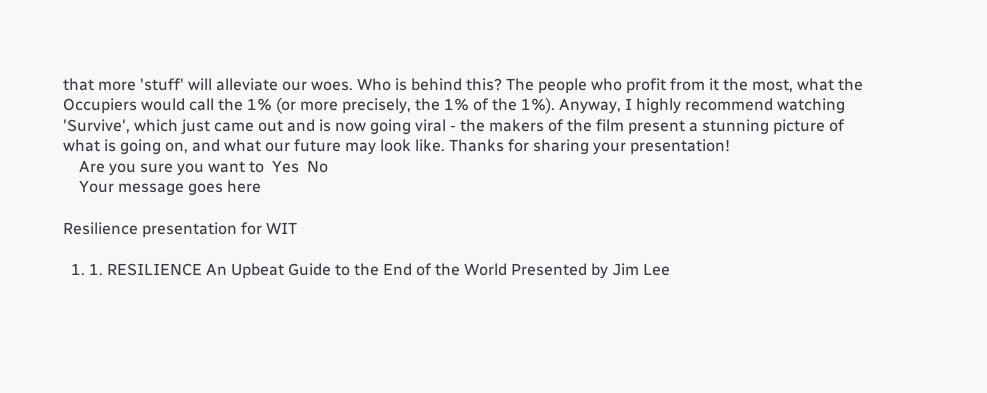that more 'stuff' will alleviate our woes. Who is behind this? The people who profit from it the most, what the Occupiers would call the 1% (or more precisely, the 1% of the 1%). Anyway, I highly recommend watching 'Survive', which just came out and is now going viral - the makers of the film present a stunning picture of what is going on, and what our future may look like. Thanks for sharing your presentation!
    Are you sure you want to  Yes  No
    Your message goes here

Resilience presentation for WIT

  1. 1. RESILIENCE An Upbeat Guide to the End of the World Presented by Jim Lee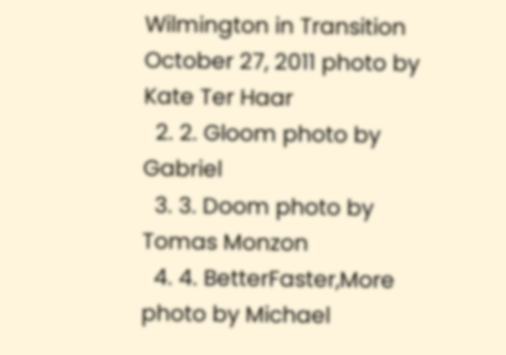Wilmington in Transition October 27, 2011 photo by Kate Ter Haar
  2. 2. Gloom photo by Gabriel
  3. 3. Doom photo by Tomas Monzon
  4. 4. BetterFaster,More photo by Michael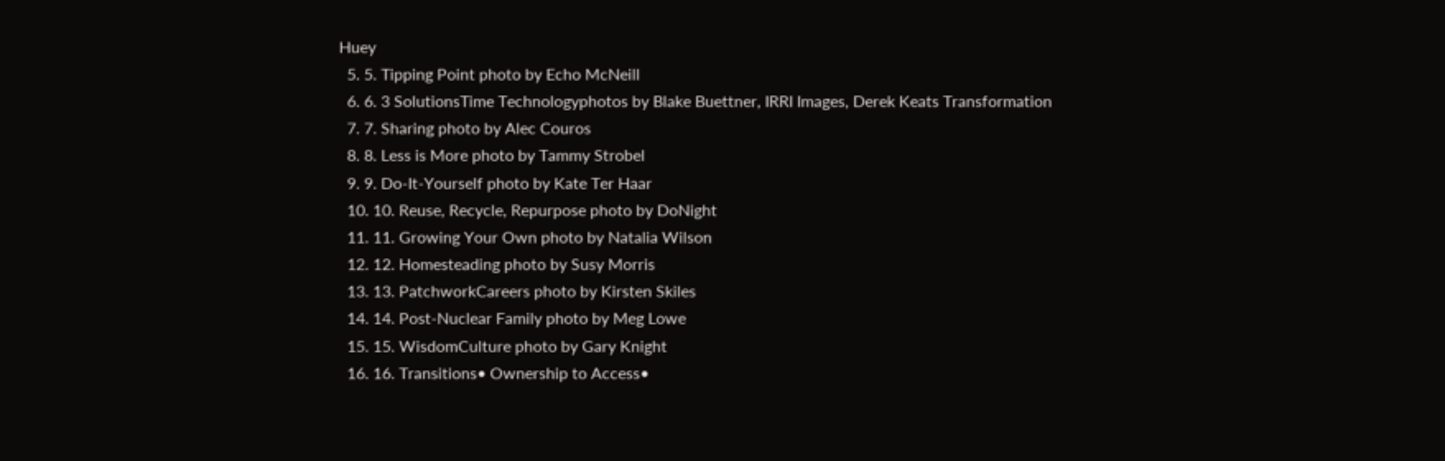Huey
  5. 5. Tipping Point photo by Echo McNeill
  6. 6. 3 SolutionsTime Technologyphotos by Blake Buettner, IRRI Images, Derek Keats Transformation
  7. 7. Sharing photo by Alec Couros
  8. 8. Less is More photo by Tammy Strobel
  9. 9. Do-It-Yourself photo by Kate Ter Haar
  10. 10. Reuse, Recycle, Repurpose photo by DoNight
  11. 11. Growing Your Own photo by Natalia Wilson
  12. 12. Homesteading photo by Susy Morris
  13. 13. PatchworkCareers photo by Kirsten Skiles
  14. 14. Post-Nuclear Family photo by Meg Lowe
  15. 15. WisdomCulture photo by Gary Knight
  16. 16. Transitions• Ownership to Access•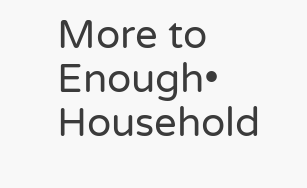More to Enough• Household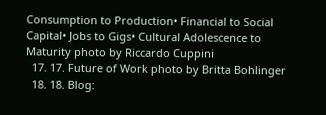Consumption to Production• Financial to Social Capital• Jobs to Gigs• Cultural Adolescence to Maturity photo by Riccardo Cuppini
  17. 17. Future of Work photo by Britta Bohlinger
  18. 18. Blog: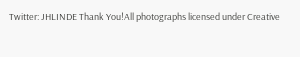Twitter: JHLINDE Thank You!All photographs licensed under Creative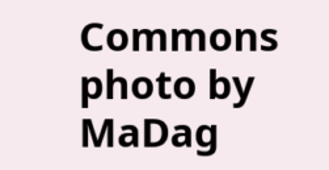Commons photo by MaDag